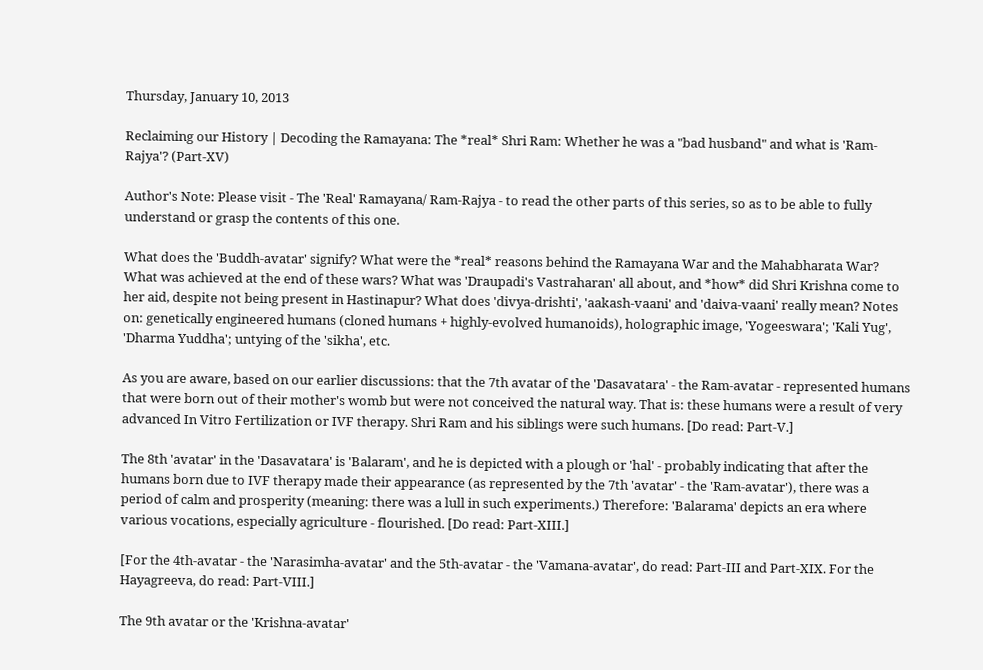Thursday, January 10, 2013

Reclaiming our History | Decoding the Ramayana: The *real* Shri Ram: Whether he was a "bad husband" and what is 'Ram-Rajya'? (Part-XV)

Author's Note: Please visit - The 'Real' Ramayana/ Ram-Rajya - to read the other parts of this series, so as to be able to fully understand or grasp the contents of this one.

What does the 'Buddh-avatar' signify? What were the *real* reasons behind the Ramayana War and the Mahabharata War? What was achieved at the end of these wars? What was 'Draupadi's Vastraharan' all about, and *how* did Shri Krishna come to her aid, despite not being present in Hastinapur? What does 'divya-drishti', 'aakash-vaani' and 'daiva-vaani' really mean? Notes on: genetically engineered humans (cloned humans + highly-evolved humanoids), holographic image, 'Yogeeswara'; 'Kali Yug', 'Dharma Yuddha'; untying of the 'sikha', etc.

As you are aware, based on our earlier discussions: that the 7th avatar of the 'Dasavatara' - the Ram-avatar - represented humans that were born out of their mother's womb but were not conceived the natural way. That is: these humans were a result of very advanced In Vitro Fertilization or IVF therapy. Shri Ram and his siblings were such humans. [Do read: Part-V.]

The 8th 'avatar' in the 'Dasavatara' is 'Balaram', and he is depicted with a plough or 'hal' - probably indicating that after the humans born due to IVF therapy made their appearance (as represented by the 7th 'avatar' - the 'Ram-avatar'), there was a period of calm and prosperity (meaning: there was a lull in such experiments.) Therefore: 'Balarama' depicts an era where various vocations, especially agriculture - flourished. [Do read: Part-XIII.]

[For the 4th-avatar - the 'Narasimha-avatar' and the 5th-avatar - the 'Vamana-avatar', do read: Part-III and Part-XIX. For the Hayagreeva, do read: Part-VIII.]

The 9th avatar or the 'Krishna-avatar'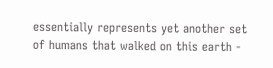essentially represents yet another set of humans that walked on this earth -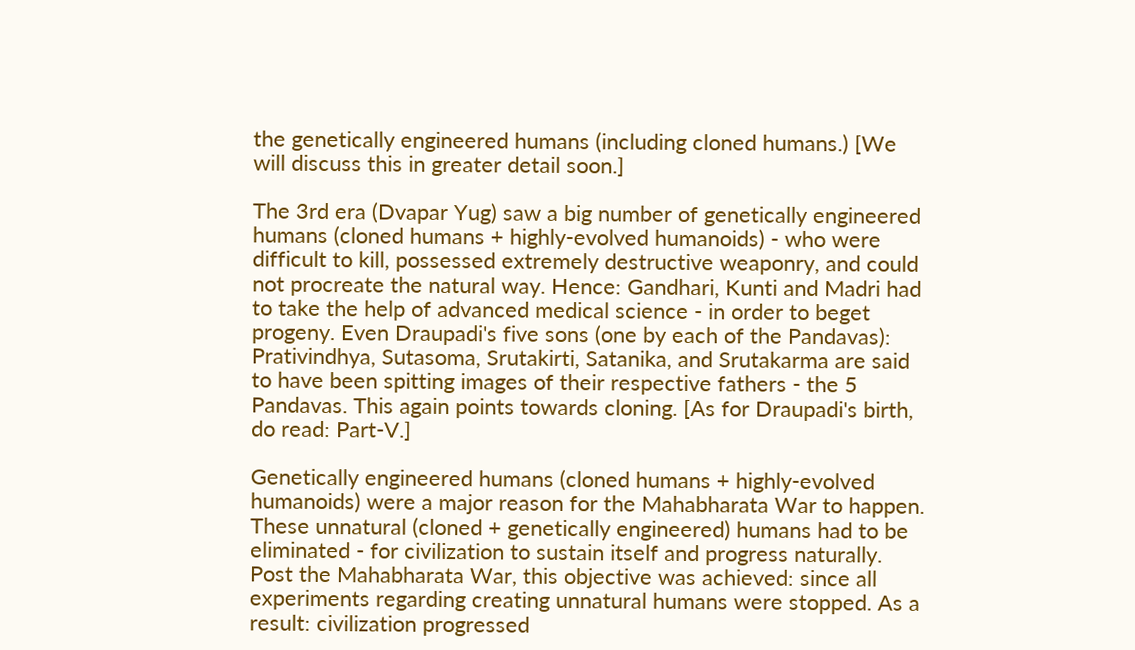the genetically engineered humans (including cloned humans.) [We will discuss this in greater detail soon.]

The 3rd era (Dvapar Yug) saw a big number of genetically engineered humans (cloned humans + highly-evolved humanoids) - who were difficult to kill, possessed extremely destructive weaponry, and could not procreate the natural way. Hence: Gandhari, Kunti and Madri had to take the help of advanced medical science - in order to beget progeny. Even Draupadi's five sons (one by each of the Pandavas): Prativindhya, Sutasoma, Srutakirti, Satanika, and Srutakarma are said to have been spitting images of their respective fathers - the 5 Pandavas. This again points towards cloning. [As for Draupadi's birth, do read: Part-V.]

Genetically engineered humans (cloned humans + highly-evolved humanoids) were a major reason for the Mahabharata War to happen. These unnatural (cloned + genetically engineered) humans had to be eliminated - for civilization to sustain itself and progress naturally. Post the Mahabharata War, this objective was achieved: since all experiments regarding creating unnatural humans were stopped. As a result: civilization progressed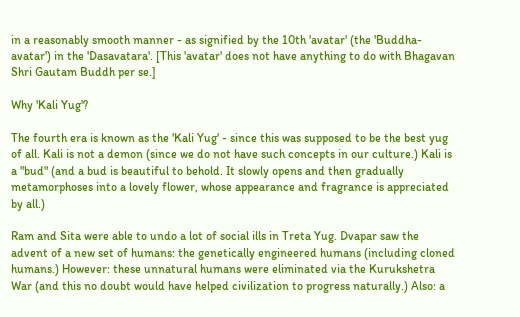in a reasonably smooth manner - as signified by the 10th 'avatar' (the 'Buddha-avatar') in the 'Dasavatara'. [This 'avatar' does not have anything to do with Bhagavan Shri Gautam Buddh per se.]

Why 'Kali Yug'?

The fourth era is known as the 'Kali Yug' - since this was supposed to be the best yug of all. Kali is not a demon (since we do not have such concepts in our culture.) Kali is a "bud" (and a bud is beautiful to behold. It slowly opens and then gradually metamorphoses into a lovely flower, whose appearance and fragrance is appreciated by all.)

Ram and Sita were able to undo a lot of social ills in Treta Yug. Dvapar saw the advent of a new set of humans: the genetically engineered humans (including cloned humans.) However: these unnatural humans were eliminated via the Kurukshetra War (and this no doubt would have helped civilization to progress naturally.) Also: a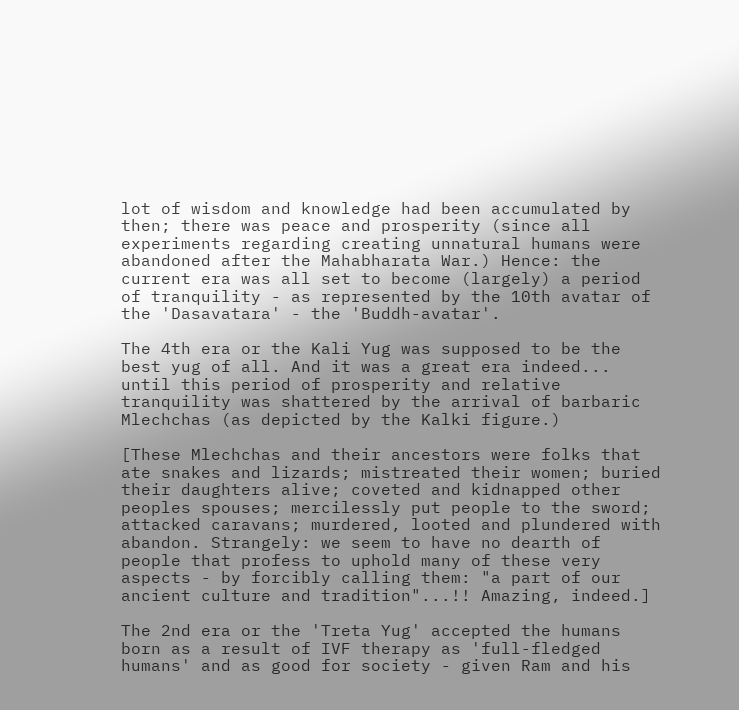lot of wisdom and knowledge had been accumulated by then; there was peace and prosperity (since all experiments regarding creating unnatural humans were abandoned after the Mahabharata War.) Hence: the current era was all set to become (largely) a period of tranquility - as represented by the 10th avatar of the 'Dasavatara' - the 'Buddh-avatar'.

The 4th era or the Kali Yug was supposed to be the best yug of all. And it was a great era indeed... until this period of prosperity and relative tranquility was shattered by the arrival of barbaric Mlechchas (as depicted by the Kalki figure.)

[These Mlechchas and their ancestors were folks that ate snakes and lizards; mistreated their women; buried their daughters alive; coveted and kidnapped other peoples spouses; mercilessly put people to the sword; attacked caravans; murdered, looted and plundered with abandon. Strangely: we seem to have no dearth of people that profess to uphold many of these very aspects - by forcibly calling them: "a part of our ancient culture and tradition"...!! Amazing, indeed.]

The 2nd era or the 'Treta Yug' accepted the humans born as a result of IVF therapy as 'full-fledged humans' and as good for society - given Ram and his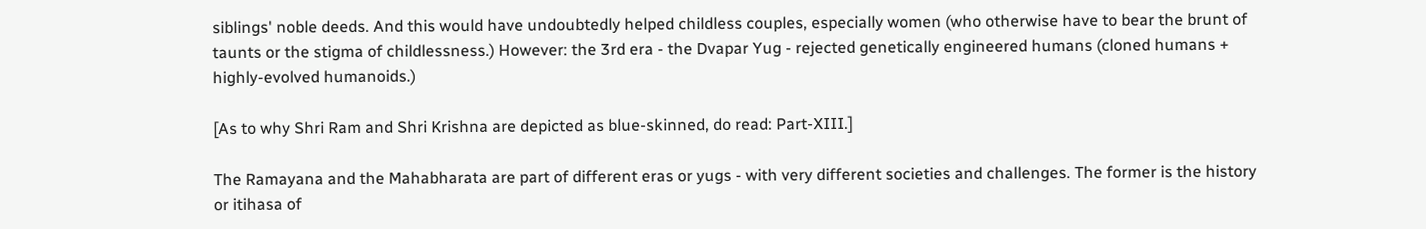siblings' noble deeds. And this would have undoubtedly helped childless couples, especially women (who otherwise have to bear the brunt of taunts or the stigma of childlessness.) However: the 3rd era - the Dvapar Yug - rejected genetically engineered humans (cloned humans + highly-evolved humanoids.)

[As to why Shri Ram and Shri Krishna are depicted as blue-skinned, do read: Part-XIII.]

The Ramayana and the Mahabharata are part of different eras or yugs - with very different societies and challenges. The former is the history or itihasa of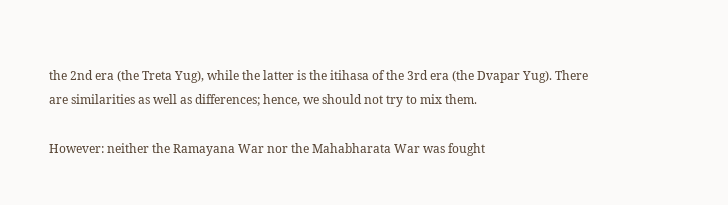the 2nd era (the Treta Yug), while the latter is the itihasa of the 3rd era (the Dvapar Yug). There are similarities as well as differences; hence, we should not try to mix them.

However: neither the Ramayana War nor the Mahabharata War was fought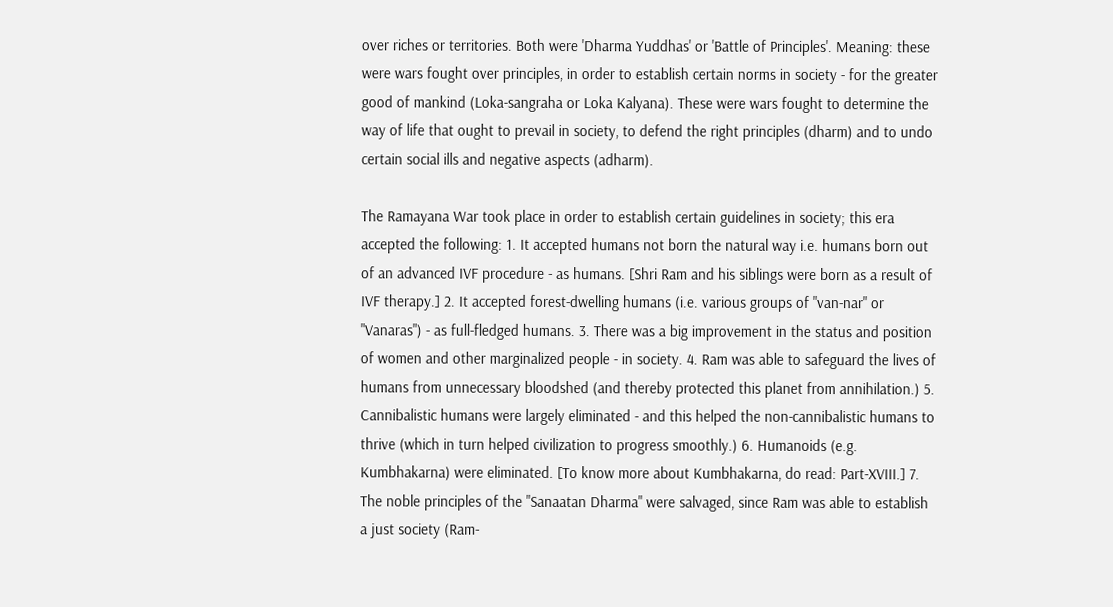over riches or territories. Both were 'Dharma Yuddhas' or 'Battle of Principles'. Meaning: these were wars fought over principles, in order to establish certain norms in society - for the greater good of mankind (Loka-sangraha or Loka Kalyana). These were wars fought to determine the way of life that ought to prevail in society, to defend the right principles (dharm) and to undo certain social ills and negative aspects (adharm).

The Ramayana War took place in order to establish certain guidelines in society; this era accepted the following: 1. It accepted humans not born the natural way i.e. humans born out of an advanced IVF procedure - as humans. [Shri Ram and his siblings were born as a result of IVF therapy.] 2. It accepted forest-dwelling humans (i.e. various groups of "van-nar" or "Vanaras") - as full-fledged humans. 3. There was a big improvement in the status and position of women and other marginalized people - in society. 4. Ram was able to safeguard the lives of humans from unnecessary bloodshed (and thereby protected this planet from annihilation.) 5. Cannibalistic humans were largely eliminated - and this helped the non-cannibalistic humans to thrive (which in turn helped civilization to progress smoothly.) 6. Humanoids (e.g. Kumbhakarna) were eliminated. [To know more about Kumbhakarna, do read: Part-XVIII.] 7. The noble principles of the "Sanaatan Dharma" were salvaged, since Ram was able to establish a just society (Ram-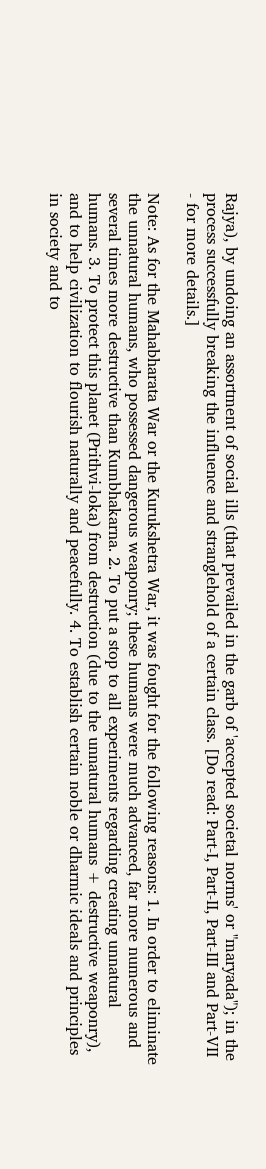Rajya), by undoing an assortment of social ills (that prevailed in the garb of 'accepted societal norms' or "maryada"); in the process successfully breaking the influence and stranglehold of a certain class. [Do read: Part-I, Part-II, Part-III and Part-VII - for more details.]

Note: As for the Mahabharata War or the Kurukshetra War, it was fought for the following reasons: 1. In order to eliminate the unnatural humans, who possessed dangerous weaponry; these humans were much advanced, far more numerous and several times more destructive than Kumbhakarna. 2. To put a stop to all experiments regarding creating unnatural humans. 3. To protect this planet (Prithvi-loka) from destruction (due to the unnatural humans + destructive weaponry), and to help civilization to flourish naturally and peacefully. 4. To establish certain noble or dharmic ideals and principles in society and to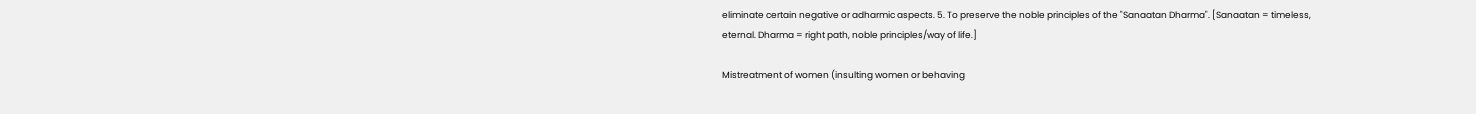eliminate certain negative or adharmic aspects. 5. To preserve the noble principles of the "Sanaatan Dharma". [Sanaatan = timeless, eternal. Dharma = right path, noble principles/way of life.]

Mistreatment of women (insulting women or behaving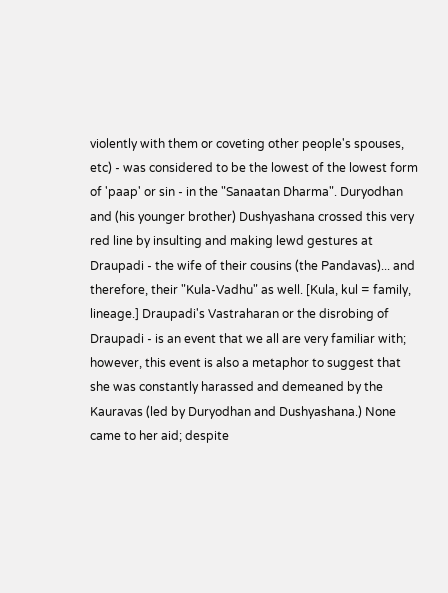violently with them or coveting other people's spouses, etc) - was considered to be the lowest of the lowest form of 'paap' or sin - in the "Sanaatan Dharma". Duryodhan and (his younger brother) Dushyashana crossed this very red line by insulting and making lewd gestures at Draupadi - the wife of their cousins (the Pandavas)... and therefore, their "Kula-Vadhu" as well. [Kula, kul = family, lineage.] Draupadi's Vastraharan or the disrobing of Draupadi - is an event that we all are very familiar with; however, this event is also a metaphor to suggest that she was constantly harassed and demeaned by the Kauravas (led by Duryodhan and Dushyashana.) None came to her aid; despite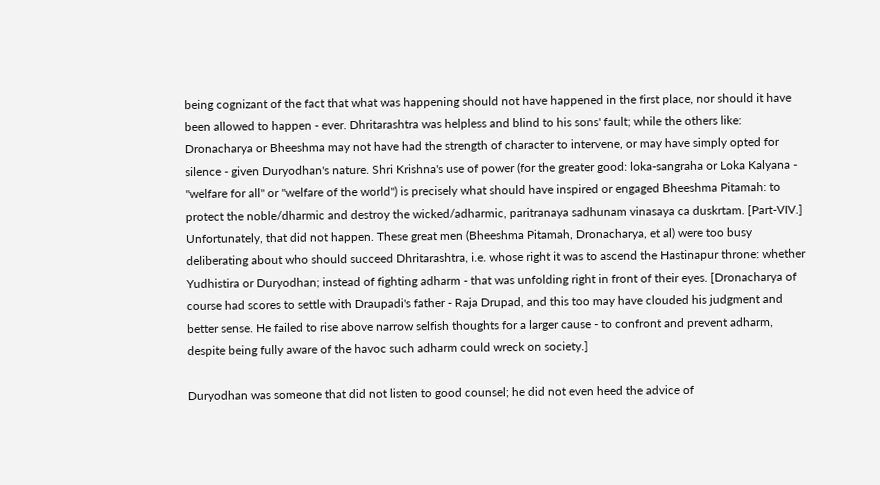being cognizant of the fact that what was happening should not have happened in the first place, nor should it have been allowed to happen - ever. Dhritarashtra was helpless and blind to his sons' fault; while the others like: Dronacharya or Bheeshma may not have had the strength of character to intervene, or may have simply opted for silence - given Duryodhan's nature. Shri Krishna's use of power (for the greater good: loka-sangraha or Loka Kalyana - "welfare for all" or "welfare of the world") is precisely what should have inspired or engaged Bheeshma Pitamah: to protect the noble/dharmic and destroy the wicked/adharmic, paritranaya sadhunam vinasaya ca duskrtam. [Part-VIV.] Unfortunately, that did not happen. These great men (Bheeshma Pitamah, Dronacharya, et al) were too busy deliberating about who should succeed Dhritarashtra, i.e. whose right it was to ascend the Hastinapur throne: whether Yudhistira or Duryodhan; instead of fighting adharm - that was unfolding right in front of their eyes. [Dronacharya of course had scores to settle with Draupadi's father - Raja Drupad, and this too may have clouded his judgment and better sense. He failed to rise above narrow selfish thoughts for a larger cause - to confront and prevent adharm, despite being fully aware of the havoc such adharm could wreck on society.]

Duryodhan was someone that did not listen to good counsel; he did not even heed the advice of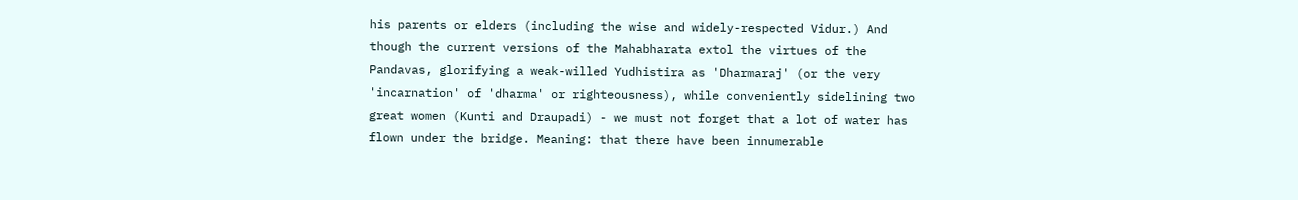his parents or elders (including the wise and widely-respected Vidur.) And though the current versions of the Mahabharata extol the virtues of the Pandavas, glorifying a weak-willed Yudhistira as 'Dharmaraj' (or the very 'incarnation' of 'dharma' or righteousness), while conveniently sidelining two great women (Kunti and Draupadi) - we must not forget that a lot of water has flown under the bridge. Meaning: that there have been innumerable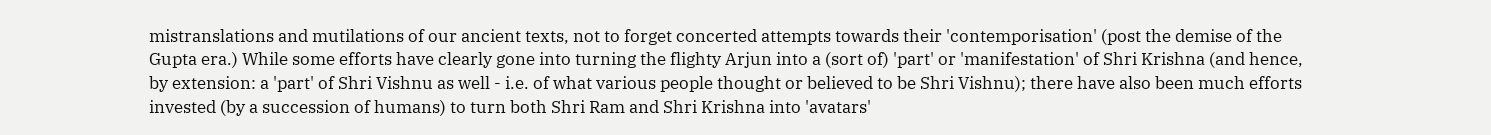mistranslations and mutilations of our ancient texts, not to forget concerted attempts towards their 'contemporisation' (post the demise of the Gupta era.) While some efforts have clearly gone into turning the flighty Arjun into a (sort of) 'part' or 'manifestation' of Shri Krishna (and hence, by extension: a 'part' of Shri Vishnu as well - i.e. of what various people thought or believed to be Shri Vishnu); there have also been much efforts invested (by a succession of humans) to turn both Shri Ram and Shri Krishna into 'avatars'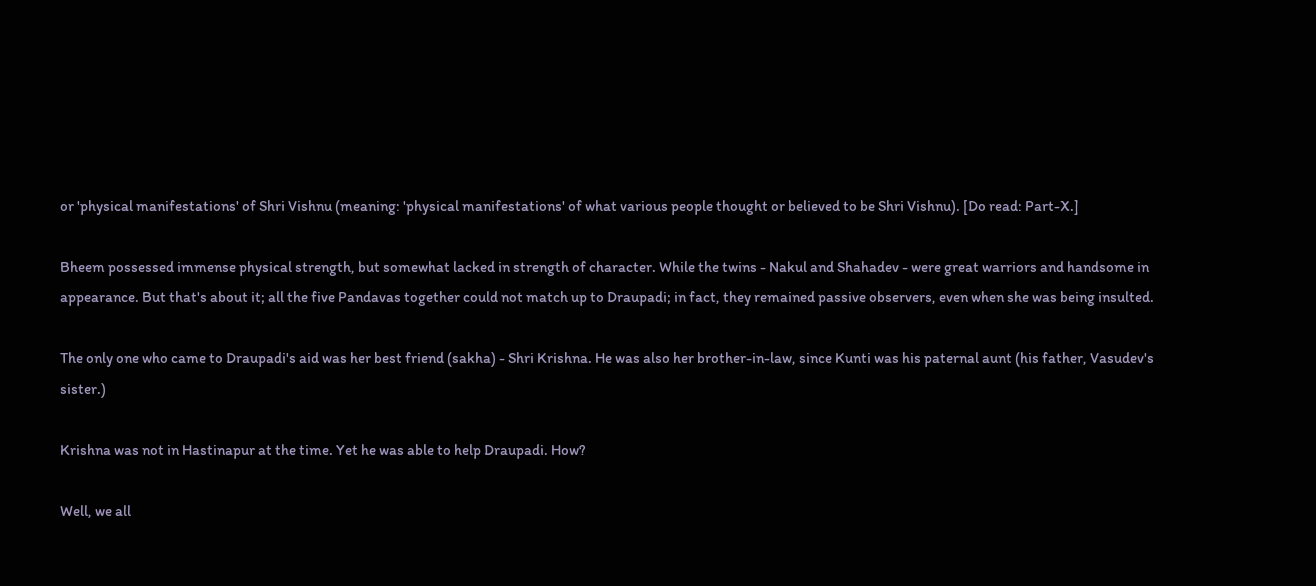or 'physical manifestations' of Shri Vishnu (meaning: 'physical manifestations' of what various people thought or believed to be Shri Vishnu). [Do read: Part-X.]

Bheem possessed immense physical strength, but somewhat lacked in strength of character. While the twins - Nakul and Shahadev - were great warriors and handsome in appearance. But that's about it; all the five Pandavas together could not match up to Draupadi; in fact, they remained passive observers, even when she was being insulted.

The only one who came to Draupadi's aid was her best friend (sakha) - Shri Krishna. He was also her brother-in-law, since Kunti was his paternal aunt (his father, Vasudev's sister.)

Krishna was not in Hastinapur at the time. Yet he was able to help Draupadi. How?

Well, we all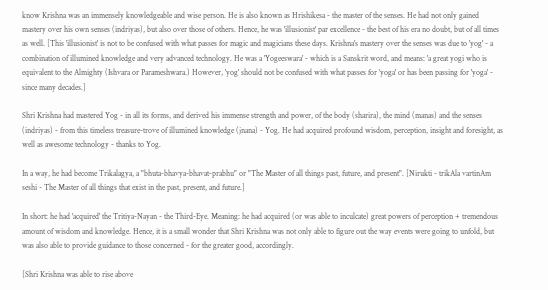know Krishna was an immensely knowledgeable and wise person. He is also known as Hrishikesa - the master of the senses. He had not only gained mastery over his own senses (indriyas), but also over those of others. Hence, he was 'illusionist' par excellence - the best of his era no doubt, but of all times as well. [This 'illusionist' is not to be confused with what passes for magic and magicians these days. Krishna's mastery over the senses was due to 'yog' - a combination of illumined knowledge and very advanced technology. He was a 'Yogeeswara' - which is a Sanskrit word, and means: 'a great yogi who is equivalent to the Almighty (Ishvara or Parameshwara.) However, 'yog' should not be confused with what passes for 'yoga' or has been passing for 'yoga' - since many decades.]

Shri Krishna had mastered Yog - in all its forms, and derived his immense strength and power, of the body (sharira), the mind (manas) and the senses (indriyas) - from this timeless treasure-trove of illumined knowledge (jnana) - Yog. He had acquired profound wisdom, perception, insight and foresight, as well as awesome technology - thanks to Yog.

In a way, he had become Trikalagya, a "bhuta-bhavya-bhavat-prabhu" or "The Master of all things past, future, and present". [Nirukti - trikAla vartinAm seshi - The Master of all things that exist in the past, present, and future.]

In short: he had 'acquired' the Tritiya-Nayan - the Third-Eye. Meaning: he had acquired (or was able to inculcate) great powers of perception + tremendous amount of wisdom and knowledge. Hence, it is a small wonder that Shri Krishna was not only able to figure out the way events were going to unfold, but was also able to provide guidance to those concerned - for the greater good, accordingly.

[Shri Krishna was able to rise above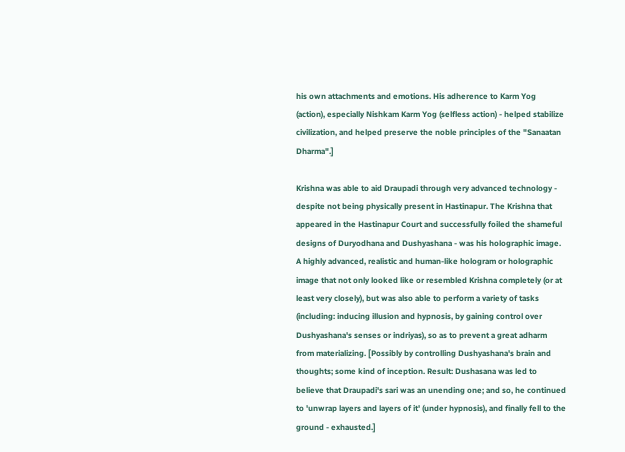his own attachments and emotions. His adherence to Karm Yog (action), especially Nishkam Karm Yog (selfless action) - helped stabilize civilization, and helped preserve the noble principles of the "Sanaatan Dharma".]

Krishna was able to aid Draupadi through very advanced technology - despite not being physically present in Hastinapur. The Krishna that appeared in the Hastinapur Court and successfully foiled the shameful designs of Duryodhana and Dushyashana - was his holographic image. A highly advanced, realistic and human-like hologram or holographic image that not only looked like or resembled Krishna completely (or at least very closely), but was also able to perform a variety of tasks (including: inducing illusion and hypnosis, by gaining control over Dushyashana's senses or indriyas), so as to prevent a great adharm from materializing. [Possibly by controlling Dushyashana's brain and thoughts; some kind of inception. Result: Dushasana was led to believe that Draupadi's sari was an unending one; and so, he continued to 'unwrap layers and layers of it' (under hypnosis), and finally fell to the ground - exhausted.]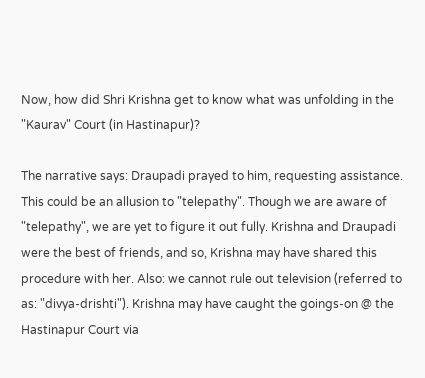Now, how did Shri Krishna get to know what was unfolding in the "Kaurav" Court (in Hastinapur)?

The narrative says: Draupadi prayed to him, requesting assistance. This could be an allusion to "telepathy". Though we are aware of "telepathy", we are yet to figure it out fully. Krishna and Draupadi were the best of friends, and so, Krishna may have shared this procedure with her. Also: we cannot rule out television (referred to as: "divya-drishti"). Krishna may have caught the goings-on @ the Hastinapur Court via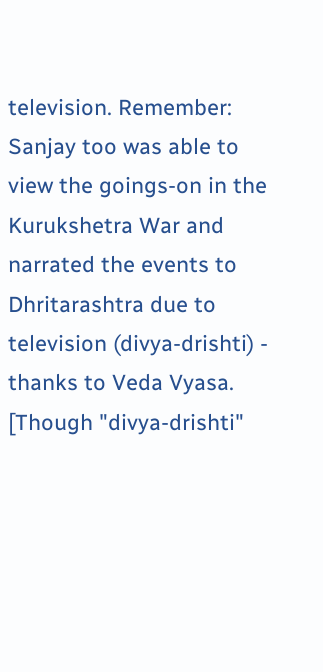television. Remember: Sanjay too was able to view the goings-on in the Kurukshetra War and narrated the events to Dhritarashtra due to television (divya-drishti) - thanks to Veda Vyasa. [Though "divya-drishti"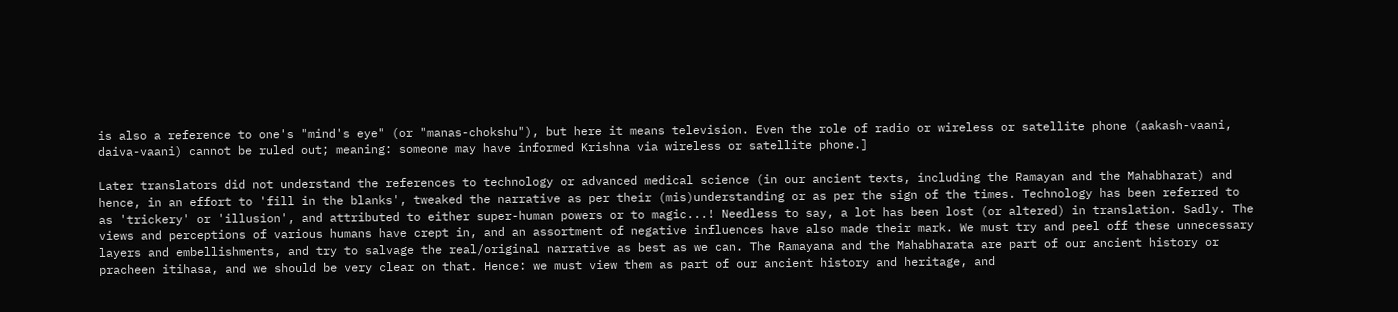is also a reference to one's "mind's eye" (or "manas-chokshu"), but here it means television. Even the role of radio or wireless or satellite phone (aakash-vaani, daiva-vaani) cannot be ruled out; meaning: someone may have informed Krishna via wireless or satellite phone.]

Later translators did not understand the references to technology or advanced medical science (in our ancient texts, including the Ramayan and the Mahabharat) and hence, in an effort to 'fill in the blanks', tweaked the narrative as per their (mis)understanding or as per the sign of the times. Technology has been referred to as 'trickery' or 'illusion', and attributed to either super-human powers or to magic...! Needless to say, a lot has been lost (or altered) in translation. Sadly. The views and perceptions of various humans have crept in, and an assortment of negative influences have also made their mark. We must try and peel off these unnecessary layers and embellishments, and try to salvage the real/original narrative as best as we can. The Ramayana and the Mahabharata are part of our ancient history or pracheen itihasa, and we should be very clear on that. Hence: we must view them as part of our ancient history and heritage, and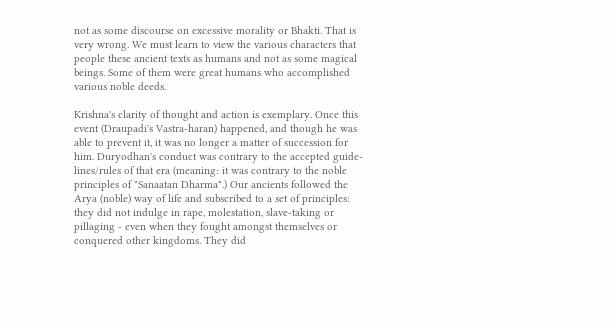not as some discourse on excessive morality or Bhakti. That is very wrong. We must learn to view the various characters that people these ancient texts as humans and not as some magical beings. Some of them were great humans who accomplished various noble deeds.

Krishna's clarity of thought and action is exemplary. Once this event (Draupadi's Vastra-haran) happened, and though he was able to prevent it, it was no longer a matter of succession for him. Duryodhan's conduct was contrary to the accepted guide-lines/rules of that era (meaning: it was contrary to the noble principles of "Sanaatan Dharma".) Our ancients followed the Arya (noble) way of life and subscribed to a set of principles: they did not indulge in rape, molestation, slave-taking or pillaging - even when they fought amongst themselves or conquered other kingdoms. They did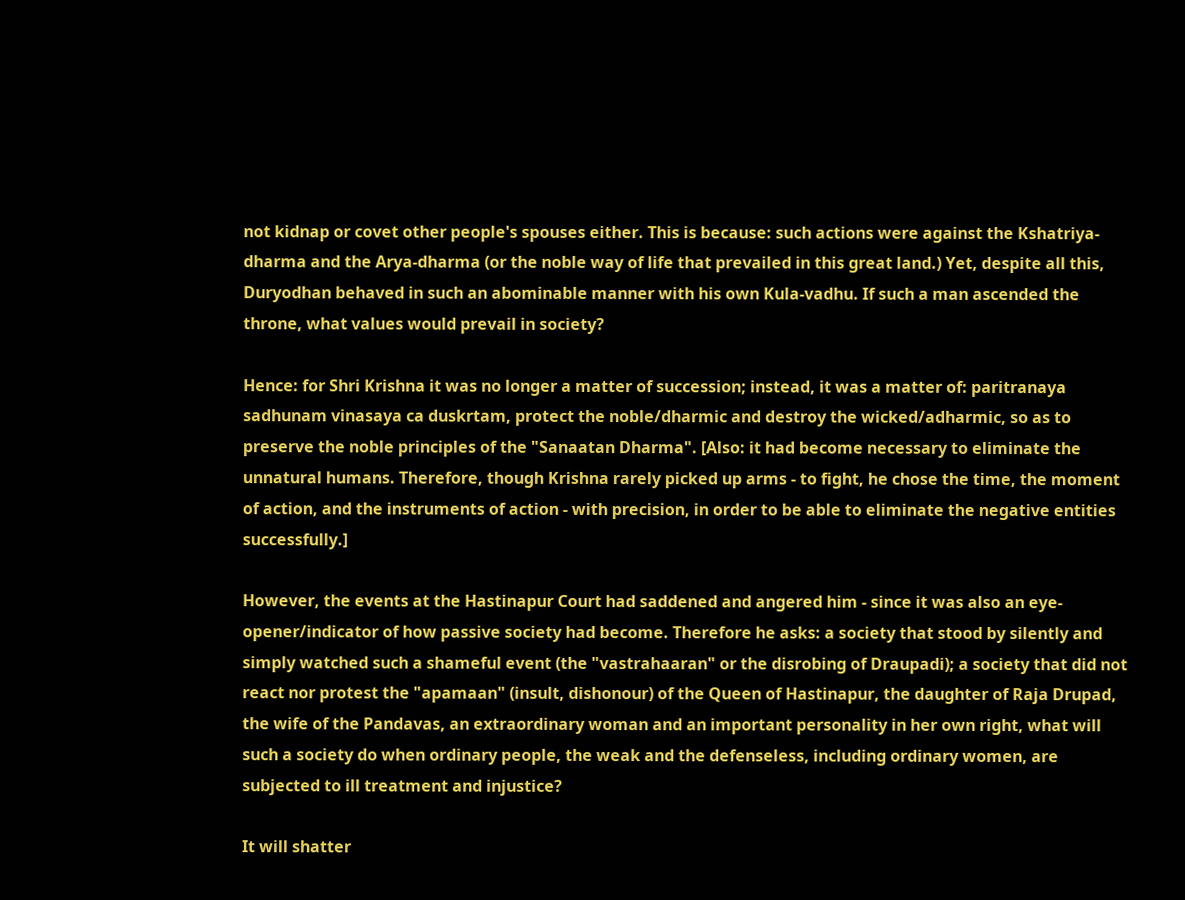not kidnap or covet other people's spouses either. This is because: such actions were against the Kshatriya-dharma and the Arya-dharma (or the noble way of life that prevailed in this great land.) Yet, despite all this, Duryodhan behaved in such an abominable manner with his own Kula-vadhu. If such a man ascended the throne, what values would prevail in society?

Hence: for Shri Krishna it was no longer a matter of succession; instead, it was a matter of: paritranaya sadhunam vinasaya ca duskrtam, protect the noble/dharmic and destroy the wicked/adharmic, so as to preserve the noble principles of the "Sanaatan Dharma". [Also: it had become necessary to eliminate the unnatural humans. Therefore, though Krishna rarely picked up arms - to fight, he chose the time, the moment of action, and the instruments of action - with precision, in order to be able to eliminate the negative entities successfully.]

However, the events at the Hastinapur Court had saddened and angered him - since it was also an eye-opener/indicator of how passive society had become. Therefore he asks: a society that stood by silently and simply watched such a shameful event (the "vastrahaaran" or the disrobing of Draupadi); a society that did not react nor protest the "apamaan" (insult, dishonour) of the Queen of Hastinapur, the daughter of Raja Drupad, the wife of the Pandavas, an extraordinary woman and an important personality in her own right, what will such a society do when ordinary people, the weak and the defenseless, including ordinary women, are subjected to ill treatment and injustice?

It will shatter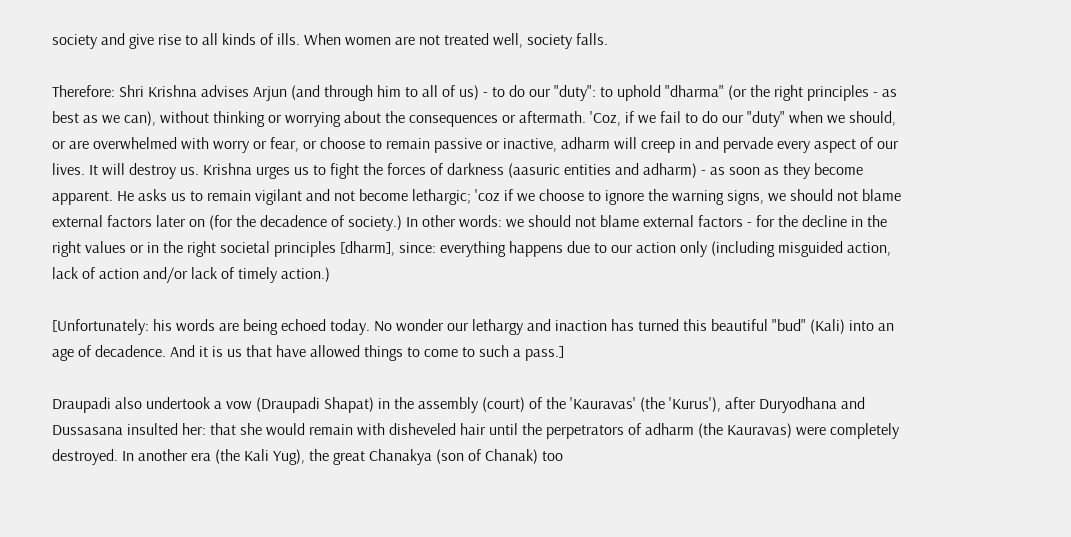society and give rise to all kinds of ills. When women are not treated well, society falls.

Therefore: Shri Krishna advises Arjun (and through him to all of us) - to do our "duty": to uphold "dharma" (or the right principles - as best as we can), without thinking or worrying about the consequences or aftermath. 'Coz, if we fail to do our "duty" when we should, or are overwhelmed with worry or fear, or choose to remain passive or inactive, adharm will creep in and pervade every aspect of our lives. It will destroy us. Krishna urges us to fight the forces of darkness (aasuric entities and adharm) - as soon as they become apparent. He asks us to remain vigilant and not become lethargic; 'coz if we choose to ignore the warning signs, we should not blame external factors later on (for the decadence of society.) In other words: we should not blame external factors - for the decline in the right values or in the right societal principles [dharm], since: everything happens due to our action only (including misguided action, lack of action and/or lack of timely action.)

[Unfortunately: his words are being echoed today. No wonder our lethargy and inaction has turned this beautiful "bud" (Kali) into an age of decadence. And it is us that have allowed things to come to such a pass.]

Draupadi also undertook a vow (Draupadi Shapat) in the assembly (court) of the 'Kauravas' (the 'Kurus'), after Duryodhana and Dussasana insulted her: that she would remain with disheveled hair until the perpetrators of adharm (the Kauravas) were completely destroyed. In another era (the Kali Yug), the great Chanakya (son of Chanak) too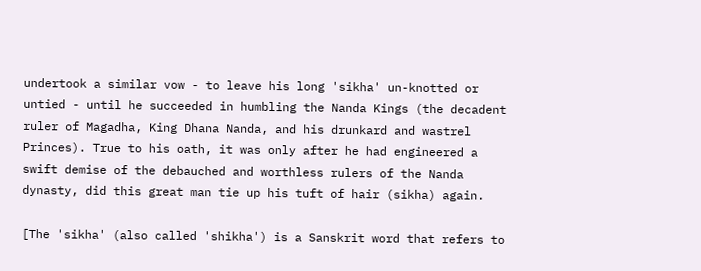undertook a similar vow - to leave his long 'sikha' un-knotted or untied - until he succeeded in humbling the Nanda Kings (the decadent ruler of Magadha, King Dhana Nanda, and his drunkard and wastrel Princes). True to his oath, it was only after he had engineered a swift demise of the debauched and worthless rulers of the Nanda dynasty, did this great man tie up his tuft of hair (sikha) again.

[The 'sikha' (also called 'shikha') is a Sanskrit word that refers to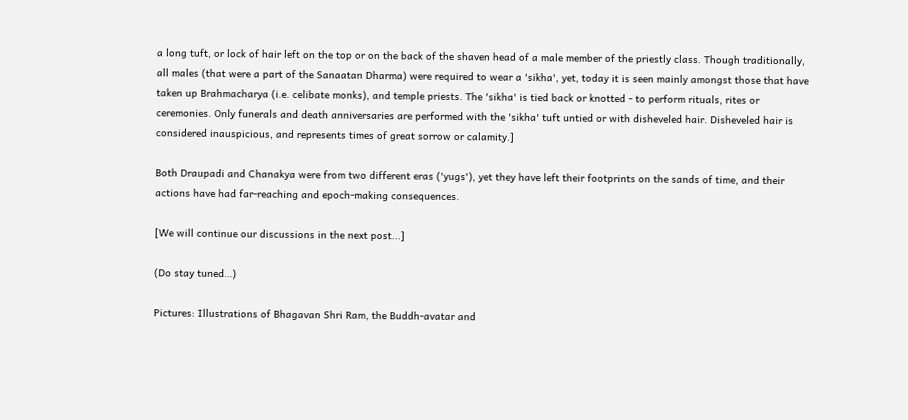a long tuft, or lock of hair left on the top or on the back of the shaven head of a male member of the priestly class. Though traditionally, all males (that were a part of the Sanaatan Dharma) were required to wear a 'sikha', yet, today it is seen mainly amongst those that have taken up Brahmacharya (i.e. celibate monks), and temple priests. The 'sikha' is tied back or knotted - to perform rituals, rites or ceremonies. Only funerals and death anniversaries are performed with the 'sikha' tuft untied or with disheveled hair. Disheveled hair is considered inauspicious, and represents times of great sorrow or calamity.]

Both Draupadi and Chanakya were from two different eras ('yugs'), yet they have left their footprints on the sands of time, and their actions have had far-reaching and epoch-making consequences.

[We will continue our discussions in the next post...]

(Do stay tuned…)

Pictures: Illustrations of Bhagavan Shri Ram, the Buddh-avatar and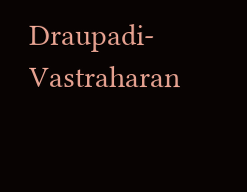Draupadi-Vastraharan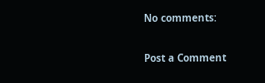No comments:

Post a Comment